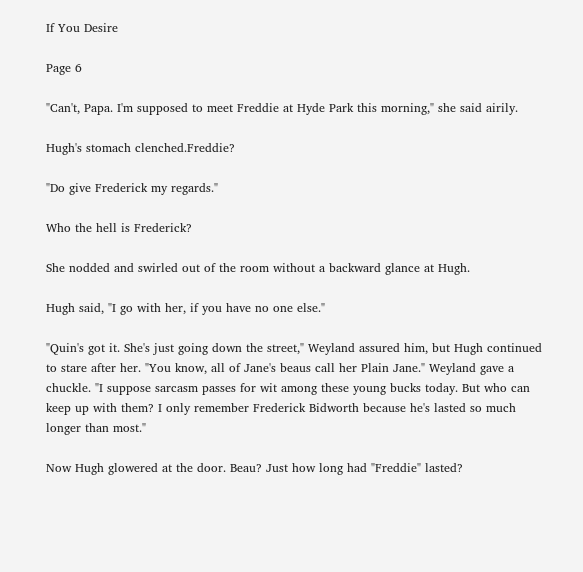If You Desire

Page 6

"Can't, Papa. I'm supposed to meet Freddie at Hyde Park this morning," she said airily.

Hugh's stomach clenched.Freddie?

"Do give Frederick my regards."

Who the hell is Frederick?

She nodded and swirled out of the room without a backward glance at Hugh.

Hugh said, "I go with her, if you have no one else."

"Quin's got it. She's just going down the street," Weyland assured him, but Hugh continued to stare after her. "You know, all of Jane's beaus call her Plain Jane." Weyland gave a chuckle. "I suppose sarcasm passes for wit among these young bucks today. But who can keep up with them? I only remember Frederick Bidworth because he's lasted so much longer than most."

Now Hugh glowered at the door. Beau? Just how long had "Freddie" lasted?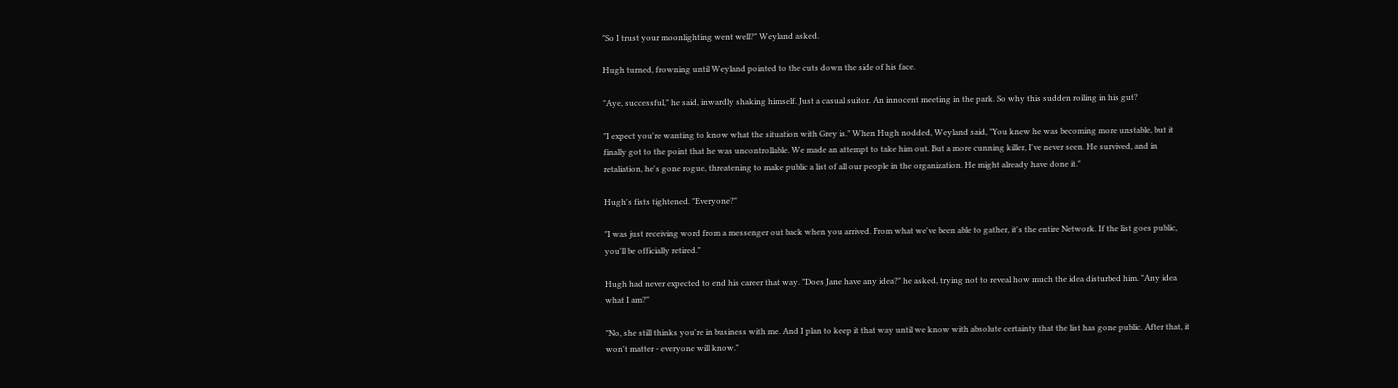"So I trust your moonlighting went well?" Weyland asked.

Hugh turned, frowning until Weyland pointed to the cuts down the side of his face.

"Aye, successful," he said, inwardly shaking himself. Just a casual suitor. An innocent meeting in the park. So why this sudden roiling in his gut?

"I expect you're wanting to know what the situation with Grey is." When Hugh nodded, Weyland said, "You knew he was becoming more unstable, but it finally got to the point that he was uncontrollable. We made an attempt to take him out. But a more cunning killer, I've never seen. He survived, and in retaliation, he's gone rogue, threatening to make public a list of all our people in the organization. He might already have done it."

Hugh's fists tightened. "Everyone?"

"I was just receiving word from a messenger out back when you arrived. From what we've been able to gather, it's the entire Network. If the list goes public, you'll be officially retired."

Hugh had never expected to end his career that way. "Does Jane have any idea?" he asked, trying not to reveal how much the idea disturbed him. "Any idea what I am?"

"No, she still thinks you're in business with me. And I plan to keep it that way until we know with absolute certainty that the list has gone public. After that, it won't matter - everyone will know."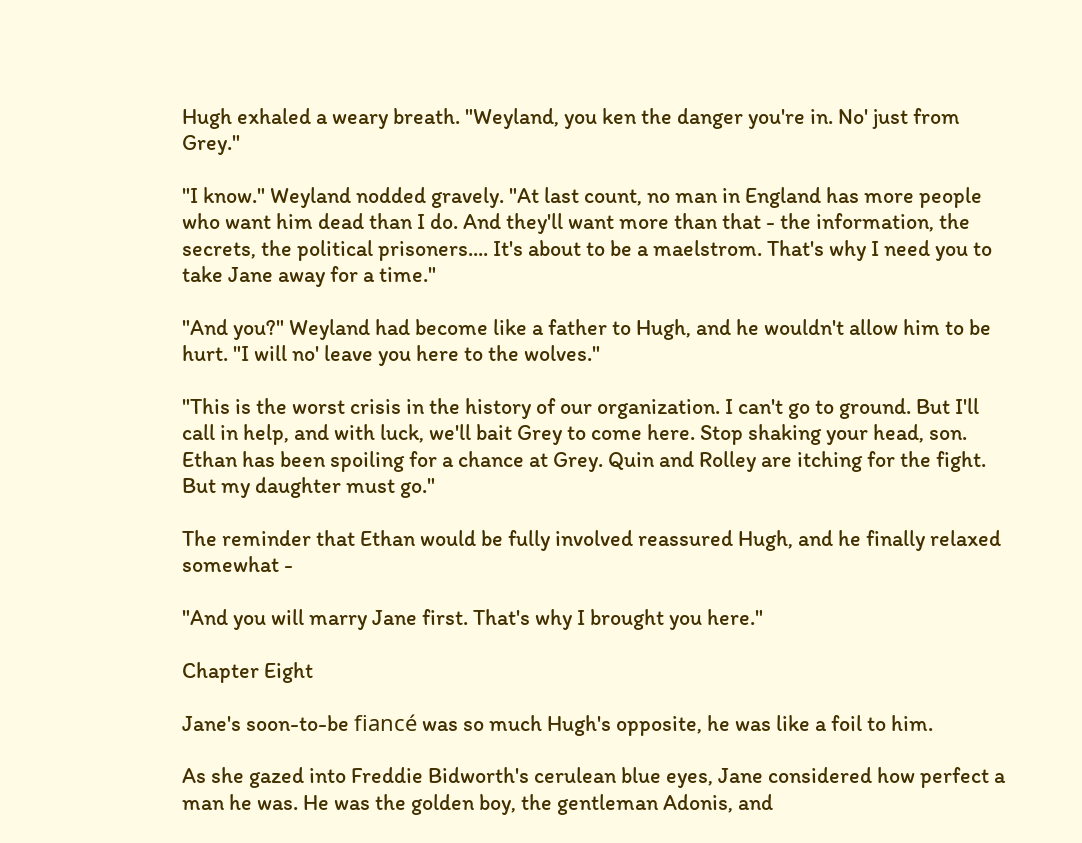Hugh exhaled a weary breath. "Weyland, you ken the danger you're in. No' just from Grey."

"I know." Weyland nodded gravely. "At last count, no man in England has more people who want him dead than I do. And they'll want more than that - the information, the secrets, the political prisoners.... It's about to be a maelstrom. That's why I need you to take Jane away for a time."

"And you?" Weyland had become like a father to Hugh, and he wouldn't allow him to be hurt. "I will no' leave you here to the wolves."

"This is the worst crisis in the history of our organization. I can't go to ground. But I'll call in help, and with luck, we'll bait Grey to come here. Stop shaking your head, son. Ethan has been spoiling for a chance at Grey. Quin and Rolley are itching for the fight. But my daughter must go."

The reminder that Ethan would be fully involved reassured Hugh, and he finally relaxed somewhat -

"And you will marry Jane first. That's why I brought you here."

Chapter Eight

Jane's soon-to-be fiancé was so much Hugh's opposite, he was like a foil to him.

As she gazed into Freddie Bidworth's cerulean blue eyes, Jane considered how perfect a man he was. He was the golden boy, the gentleman Adonis, and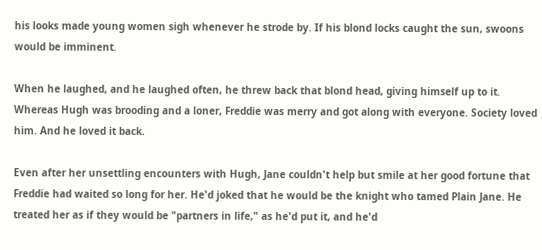his looks made young women sigh whenever he strode by. If his blond locks caught the sun, swoons would be imminent.

When he laughed, and he laughed often, he threw back that blond head, giving himself up to it. Whereas Hugh was brooding and a loner, Freddie was merry and got along with everyone. Society loved him. And he loved it back.

Even after her unsettling encounters with Hugh, Jane couldn't help but smile at her good fortune that Freddie had waited so long for her. He'd joked that he would be the knight who tamed Plain Jane. He treated her as if they would be "partners in life," as he'd put it, and he'd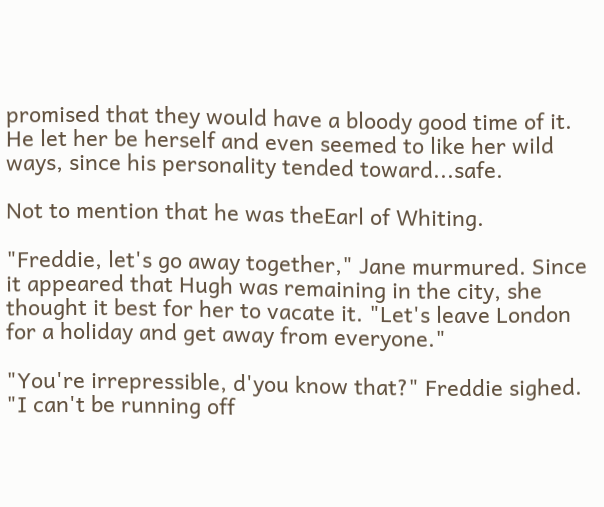promised that they would have a bloody good time of it. He let her be herself and even seemed to like her wild ways, since his personality tended toward...safe.

Not to mention that he was theEarl of Whiting.

"Freddie, let's go away together," Jane murmured. Since it appeared that Hugh was remaining in the city, she thought it best for her to vacate it. "Let's leave London for a holiday and get away from everyone."

"You're irrepressible, d'you know that?" Freddie sighed. "I can't be running off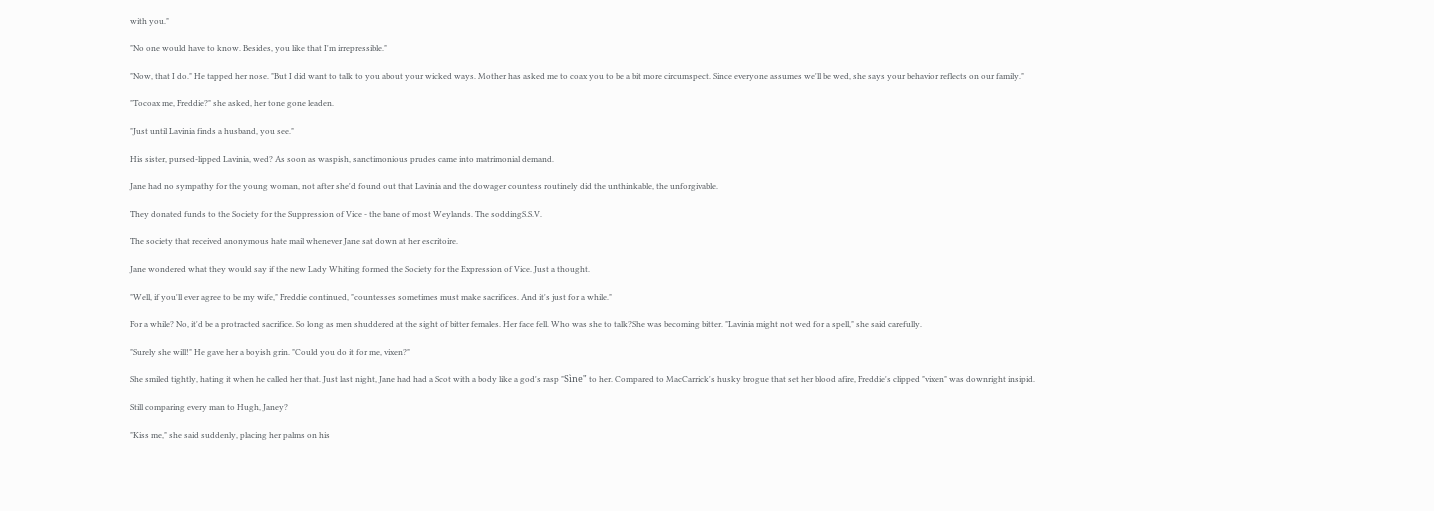with you."

"No one would have to know. Besides, you like that I'm irrepressible."

"Now, that I do." He tapped her nose. "But I did want to talk to you about your wicked ways. Mother has asked me to coax you to be a bit more circumspect. Since everyone assumes we'll be wed, she says your behavior reflects on our family."

"Tocoax me, Freddie?" she asked, her tone gone leaden.

"Just until Lavinia finds a husband, you see."

His sister, pursed-lipped Lavinia, wed? As soon as waspish, sanctimonious prudes came into matrimonial demand.

Jane had no sympathy for the young woman, not after she'd found out that Lavinia and the dowager countess routinely did the unthinkable, the unforgivable.

They donated funds to the Society for the Suppression of Vice - the bane of most Weylands. The soddingS.S.V.

The society that received anonymous hate mail whenever Jane sat down at her escritoire.

Jane wondered what they would say if the new Lady Whiting formed the Society for the Expression of Vice. Just a thought.

"Well, if you'll ever agree to be my wife," Freddie continued, "countesses sometimes must make sacrifices. And it's just for a while."

For a while? No, it'd be a protracted sacrifice. So long as men shuddered at the sight of bitter females. Her face fell. Who was she to talk?She was becoming bitter. "Lavinia might not wed for a spell," she said carefully.

"Surely she will!" He gave her a boyish grin. "Could you do it for me, vixen?"

She smiled tightly, hating it when he called her that. Just last night, Jane had had a Scot with a body like a god's rasp "Sìne" to her. Compared to MacCarrick's husky brogue that set her blood afire, Freddie's clipped "vixen" was downright insipid.

Still comparing every man to Hugh, Janey?

"Kiss me," she said suddenly, placing her palms on his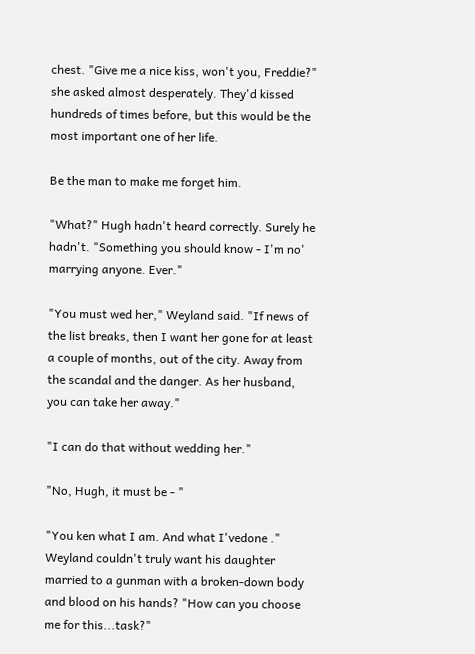chest. "Give me a nice kiss, won't you, Freddie?" she asked almost desperately. They'd kissed hundreds of times before, but this would be the most important one of her life.

Be the man to make me forget him.

"What?" Hugh hadn't heard correctly. Surely he hadn't. "Something you should know - I'm no' marrying anyone. Ever."

"You must wed her," Weyland said. "If news of the list breaks, then I want her gone for at least a couple of months, out of the city. Away from the scandal and the danger. As her husband, you can take her away."

"I can do that without wedding her."

"No, Hugh, it must be - "

"You ken what I am. And what I'vedone ." Weyland couldn't truly want his daughter married to a gunman with a broken-down body and blood on his hands? "How can you choose me for this...task?"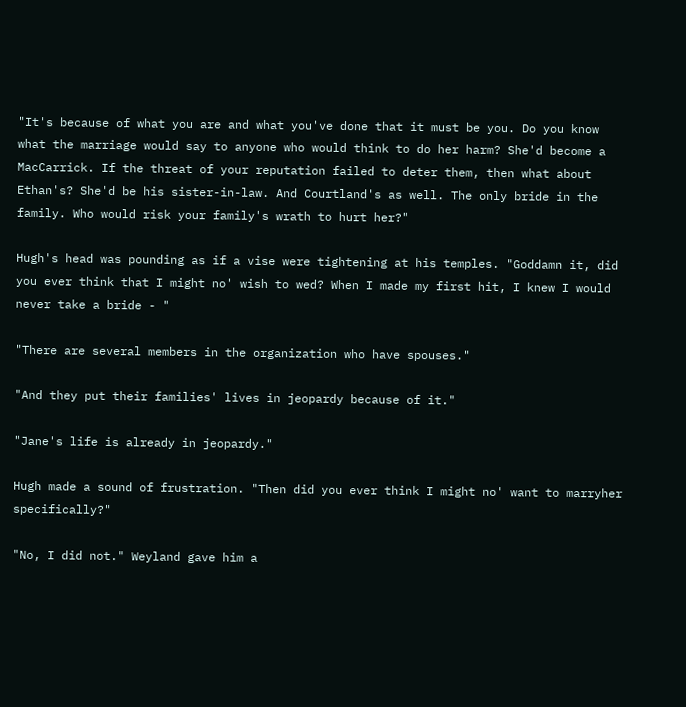"It's because of what you are and what you've done that it must be you. Do you know what the marriage would say to anyone who would think to do her harm? She'd become a MacCarrick. If the threat of your reputation failed to deter them, then what about Ethan's? She'd be his sister-in-law. And Courtland's as well. The only bride in the family. Who would risk your family's wrath to hurt her?"

Hugh's head was pounding as if a vise were tightening at his temples. "Goddamn it, did you ever think that I might no' wish to wed? When I made my first hit, I knew I would never take a bride - "

"There are several members in the organization who have spouses."

"And they put their families' lives in jeopardy because of it."

"Jane's life is already in jeopardy."

Hugh made a sound of frustration. "Then did you ever think I might no' want to marryher specifically?"

"No, I did not." Weyland gave him a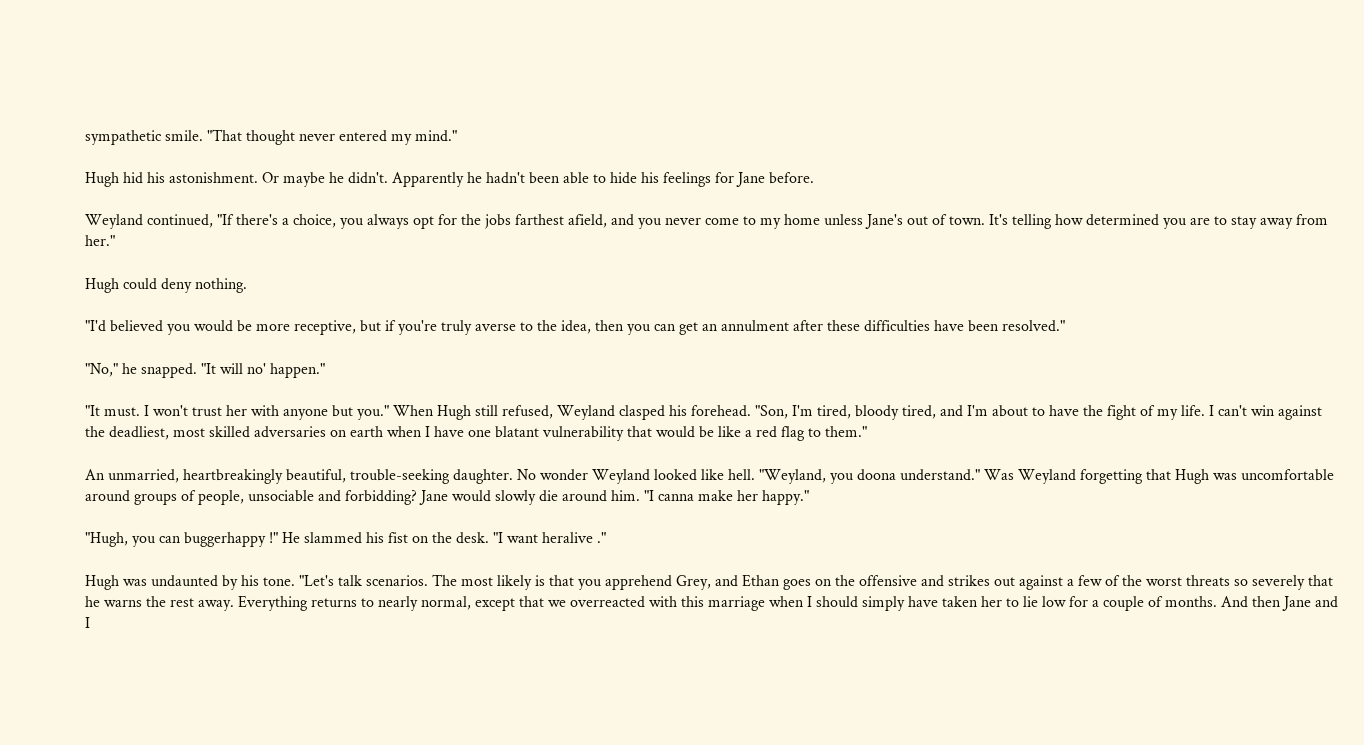sympathetic smile. "That thought never entered my mind."

Hugh hid his astonishment. Or maybe he didn't. Apparently he hadn't been able to hide his feelings for Jane before.

Weyland continued, "If there's a choice, you always opt for the jobs farthest afield, and you never come to my home unless Jane's out of town. It's telling how determined you are to stay away from her."

Hugh could deny nothing.

"I'd believed you would be more receptive, but if you're truly averse to the idea, then you can get an annulment after these difficulties have been resolved."

"No," he snapped. "It will no' happen."

"It must. I won't trust her with anyone but you." When Hugh still refused, Weyland clasped his forehead. "Son, I'm tired, bloody tired, and I'm about to have the fight of my life. I can't win against the deadliest, most skilled adversaries on earth when I have one blatant vulnerability that would be like a red flag to them."

An unmarried, heartbreakingly beautiful, trouble-seeking daughter. No wonder Weyland looked like hell. "Weyland, you doona understand." Was Weyland forgetting that Hugh was uncomfortable around groups of people, unsociable and forbidding? Jane would slowly die around him. "I canna make her happy."

"Hugh, you can buggerhappy !" He slammed his fist on the desk. "I want heralive ."

Hugh was undaunted by his tone. "Let's talk scenarios. The most likely is that you apprehend Grey, and Ethan goes on the offensive and strikes out against a few of the worst threats so severely that he warns the rest away. Everything returns to nearly normal, except that we overreacted with this marriage when I should simply have taken her to lie low for a couple of months. And then Jane and I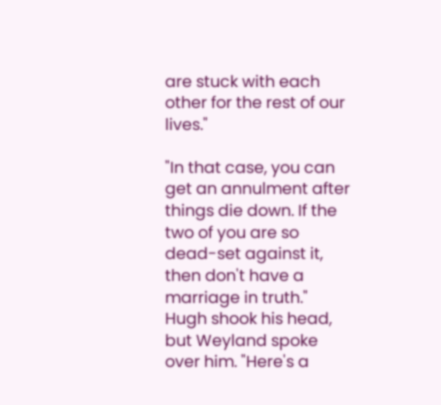are stuck with each other for the rest of our lives."

"In that case, you can get an annulment after things die down. If the two of you are so dead-set against it, then don't have a marriage in truth." Hugh shook his head, but Weyland spoke over him. "Here's a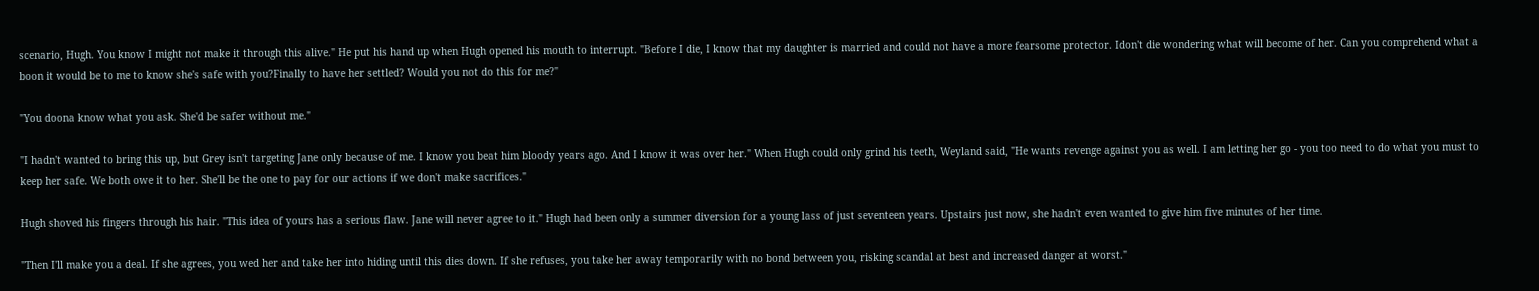scenario, Hugh. You know I might not make it through this alive." He put his hand up when Hugh opened his mouth to interrupt. "Before I die, I know that my daughter is married and could not have a more fearsome protector. Idon't die wondering what will become of her. Can you comprehend what a boon it would be to me to know she's safe with you?Finally to have her settled? Would you not do this for me?"

"You doona know what you ask. She'd be safer without me."

"I hadn't wanted to bring this up, but Grey isn't targeting Jane only because of me. I know you beat him bloody years ago. And I know it was over her." When Hugh could only grind his teeth, Weyland said, "He wants revenge against you as well. I am letting her go - you too need to do what you must to keep her safe. We both owe it to her. She'll be the one to pay for our actions if we don't make sacrifices."

Hugh shoved his fingers through his hair. "This idea of yours has a serious flaw. Jane will never agree to it." Hugh had been only a summer diversion for a young lass of just seventeen years. Upstairs just now, she hadn't even wanted to give him five minutes of her time.

"Then I'll make you a deal. If she agrees, you wed her and take her into hiding until this dies down. If she refuses, you take her away temporarily with no bond between you, risking scandal at best and increased danger at worst."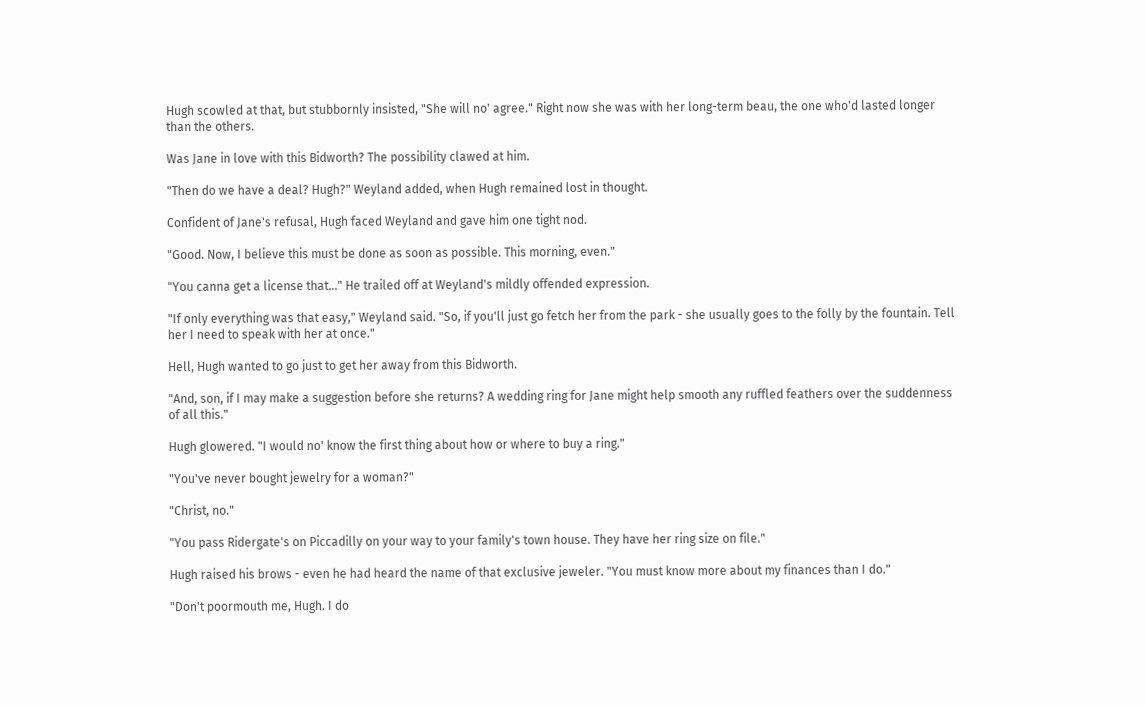Hugh scowled at that, but stubbornly insisted, "She will no' agree." Right now she was with her long-term beau, the one who'd lasted longer than the others.

Was Jane in love with this Bidworth? The possibility clawed at him.

"Then do we have a deal? Hugh?" Weyland added, when Hugh remained lost in thought.

Confident of Jane's refusal, Hugh faced Weyland and gave him one tight nod.

"Good. Now, I believe this must be done as soon as possible. This morning, even."

"You canna get a license that..." He trailed off at Weyland's mildly offended expression.

"If only everything was that easy," Weyland said. "So, if you'll just go fetch her from the park - she usually goes to the folly by the fountain. Tell her I need to speak with her at once."

Hell, Hugh wanted to go just to get her away from this Bidworth.

"And, son, if I may make a suggestion before she returns? A wedding ring for Jane might help smooth any ruffled feathers over the suddenness of all this."

Hugh glowered. "I would no' know the first thing about how or where to buy a ring."

"You've never bought jewelry for a woman?"

"Christ, no."

"You pass Ridergate's on Piccadilly on your way to your family's town house. They have her ring size on file."

Hugh raised his brows - even he had heard the name of that exclusive jeweler. "You must know more about my finances than I do."

"Don't poormouth me, Hugh. I do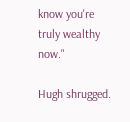know you're truly wealthy now."

Hugh shrugged.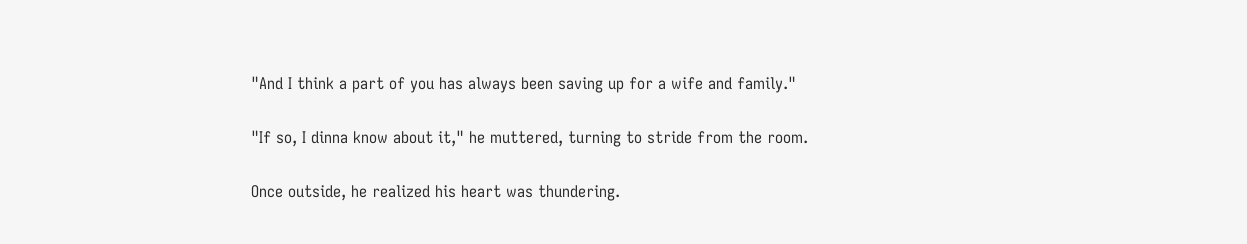"And I think a part of you has always been saving up for a wife and family."

"If so, I dinna know about it," he muttered, turning to stride from the room.

Once outside, he realized his heart was thundering.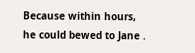Because within hours, he could bewed to Jane .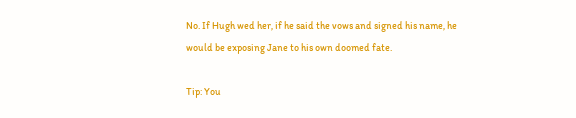No. If Hugh wed her, if he said the vows and signed his name, he would be exposing Jane to his own doomed fate.

Tip: You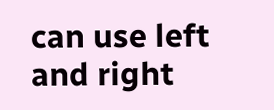can use left and right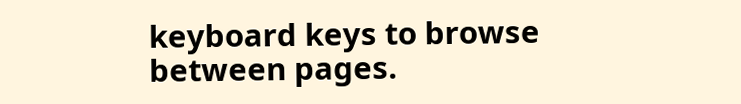keyboard keys to browse between pages.